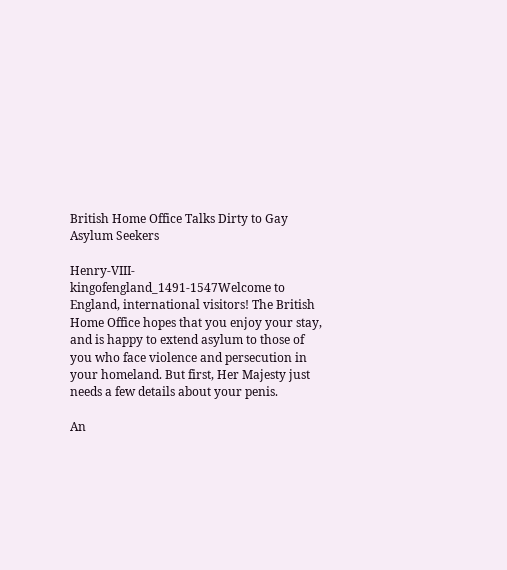British Home Office Talks Dirty to Gay Asylum Seekers

Henry-VIII-kingofengland_1491-1547Welcome to England, international visitors! The British Home Office hopes that you enjoy your stay, and is happy to extend asylum to those of you who face violence and persecution in your homeland. But first, Her Majesty just needs a few details about your penis.

An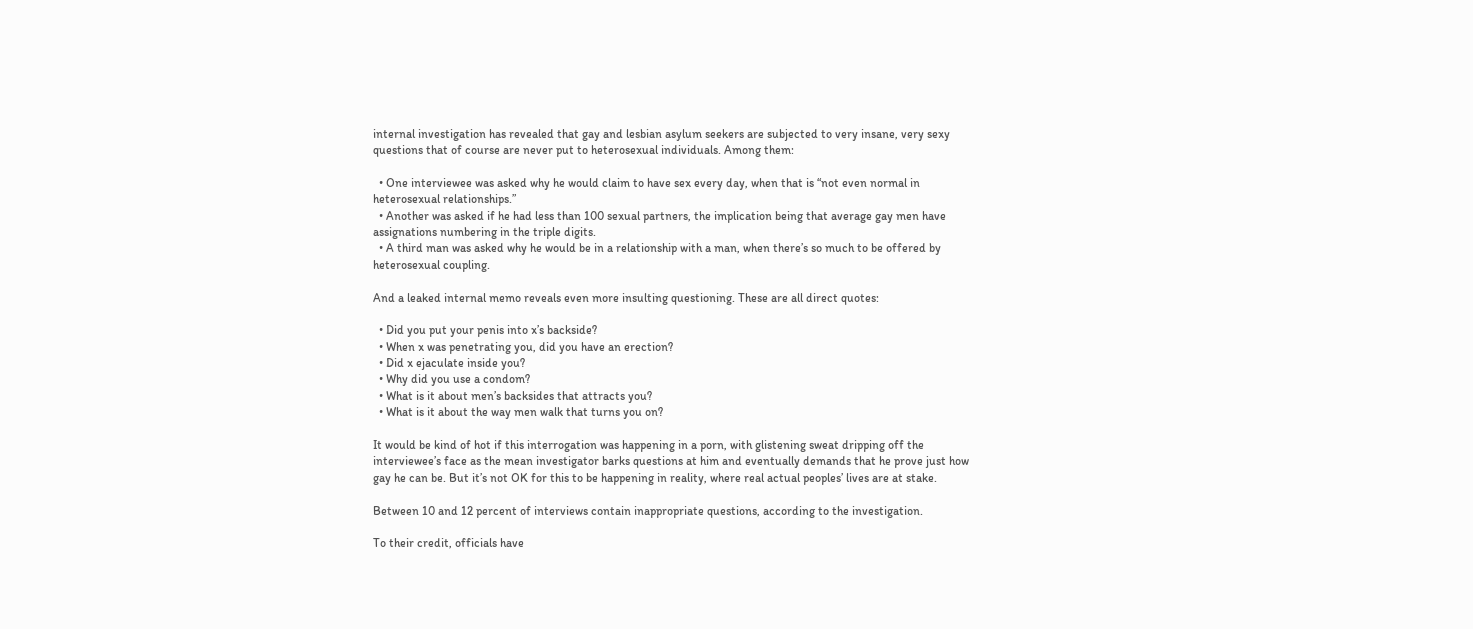internal investigation has revealed that gay and lesbian asylum seekers are subjected to very insane, very sexy questions that of course are never put to heterosexual individuals. Among them:

  • One interviewee was asked why he would claim to have sex every day, when that is “not even normal in heterosexual relationships.”
  • Another was asked if he had less than 100 sexual partners, the implication being that average gay men have assignations numbering in the triple digits.
  • A third man was asked why he would be in a relationship with a man, when there’s so much to be offered by heterosexual coupling.

And a leaked internal memo reveals even more insulting questioning. These are all direct quotes:

  • Did you put your penis into x’s backside?
  • When x was penetrating you, did you have an erection?
  • Did x ejaculate inside you?
  • Why did you use a condom?
  • What is it about men’s backsides that attracts you?
  • What is it about the way men walk that turns you on?

It would be kind of hot if this interrogation was happening in a porn, with glistening sweat dripping off the interviewee’s face as the mean investigator barks questions at him and eventually demands that he prove just how gay he can be. But it’s not OK for this to be happening in reality, where real actual peoples’ lives are at stake.

Between 10 and 12 percent of interviews contain inappropriate questions, according to the investigation.

To their credit, officials have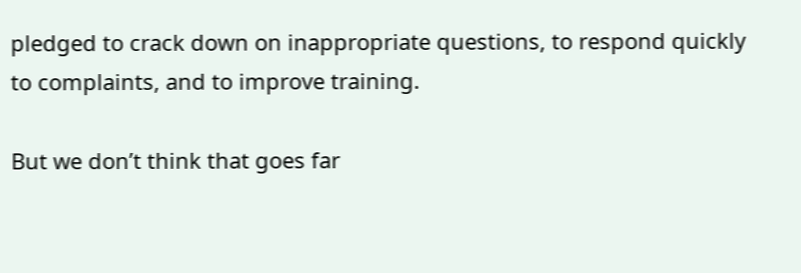pledged to crack down on inappropriate questions, to respond quickly to complaints, and to improve training.

But we don’t think that goes far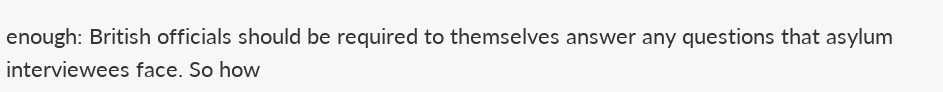enough: British officials should be required to themselves answer any questions that asylum interviewees face. So how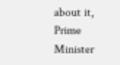about it, Prime Minister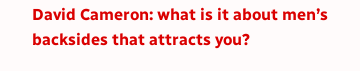David Cameron: what is it about men’s backsides that attracts you?